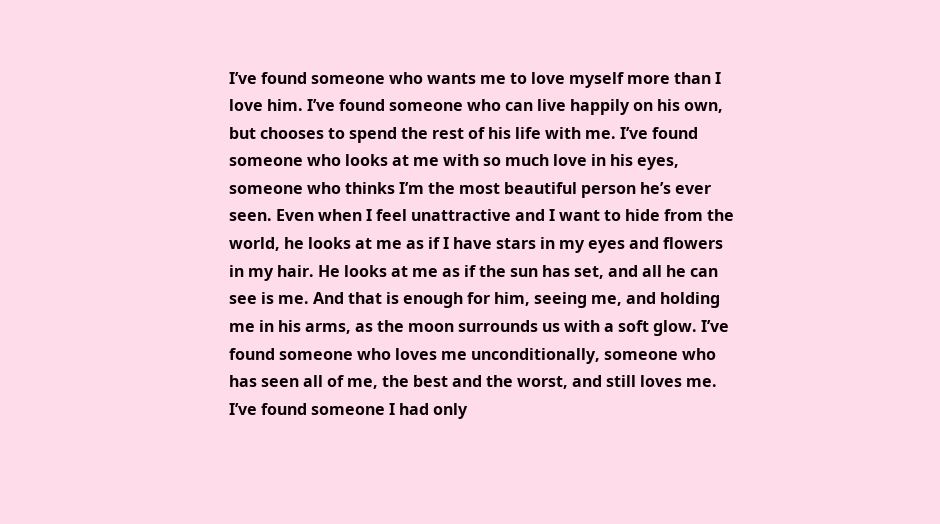I’ve found someone who wants me to love myself more than I love him. I’ve found someone who can live happily on his own, but chooses to spend the rest of his life with me. I’ve found someone who looks at me with so much love in his eyes, someone who thinks I’m the most beautiful person he’s ever seen. Even when I feel unattractive and I want to hide from the world, he looks at me as if I have stars in my eyes and flowers in my hair. He looks at me as if the sun has set, and all he can see is me. And that is enough for him, seeing me, and holding me in his arms, as the moon surrounds us with a soft glow. I’ve found someone who loves me unconditionally, someone who has seen all of me, the best and the worst, and still loves me. I’ve found someone I had only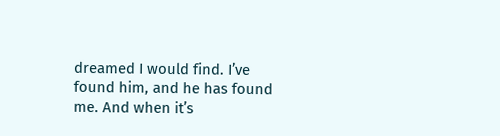dreamed I would find. I’ve found him, and he has found me. And when it’s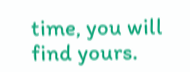time, you will find yours.